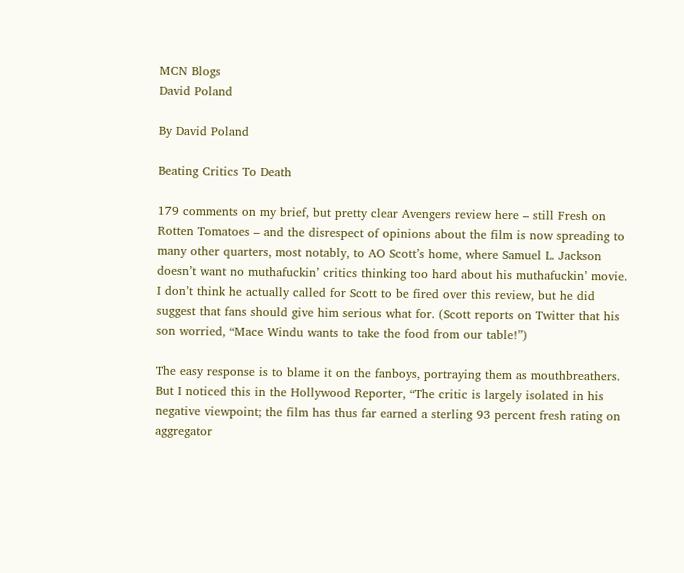MCN Blogs
David Poland

By David Poland

Beating Critics To Death

179 comments on my brief, but pretty clear Avengers review here – still Fresh on Rotten Tomatoes – and the disrespect of opinions about the film is now spreading to many other quarters, most notably, to AO Scott’s home, where Samuel L. Jackson doesn’t want no muthafuckin’ critics thinking too hard about his muthafuckin’ movie. I don’t think he actually called for Scott to be fired over this review, but he did suggest that fans should give him serious what for. (Scott reports on Twitter that his son worried, “Mace Windu wants to take the food from our table!”)

The easy response is to blame it on the fanboys, portraying them as mouthbreathers. But I noticed this in the Hollywood Reporter, “The critic is largely isolated in his negative viewpoint; the film has thus far earned a sterling 93 percent fresh rating on aggregator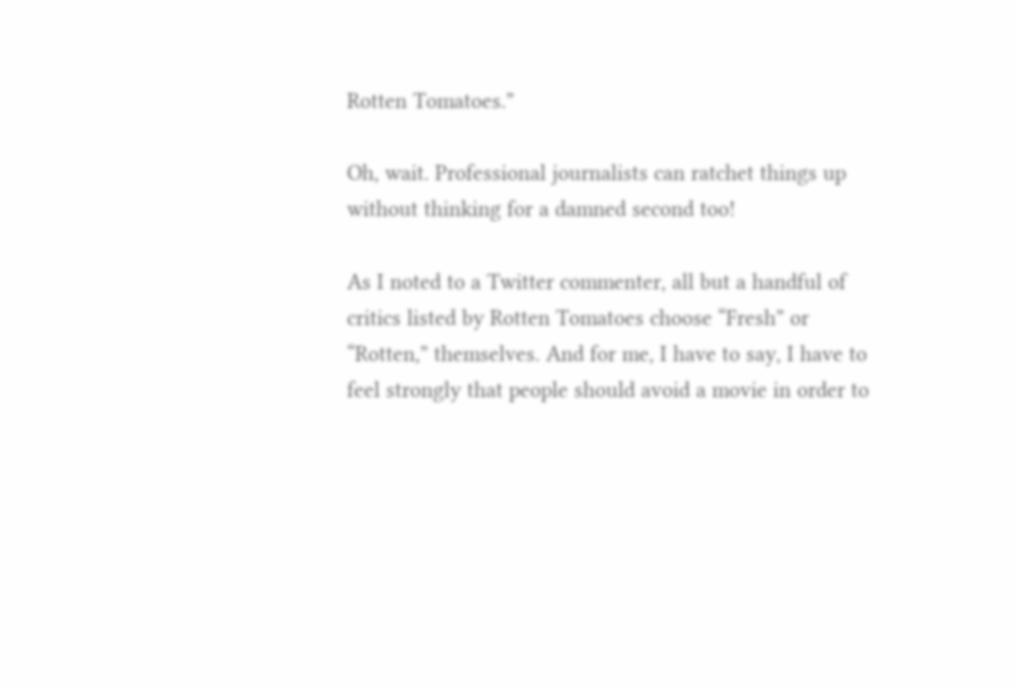Rotten Tomatoes.”

Oh, wait. Professional journalists can ratchet things up without thinking for a damned second too!

As I noted to a Twitter commenter, all but a handful of critics listed by Rotten Tomatoes choose “Fresh” or “Rotten,” themselves. And for me, I have to say, I have to feel strongly that people should avoid a movie in order to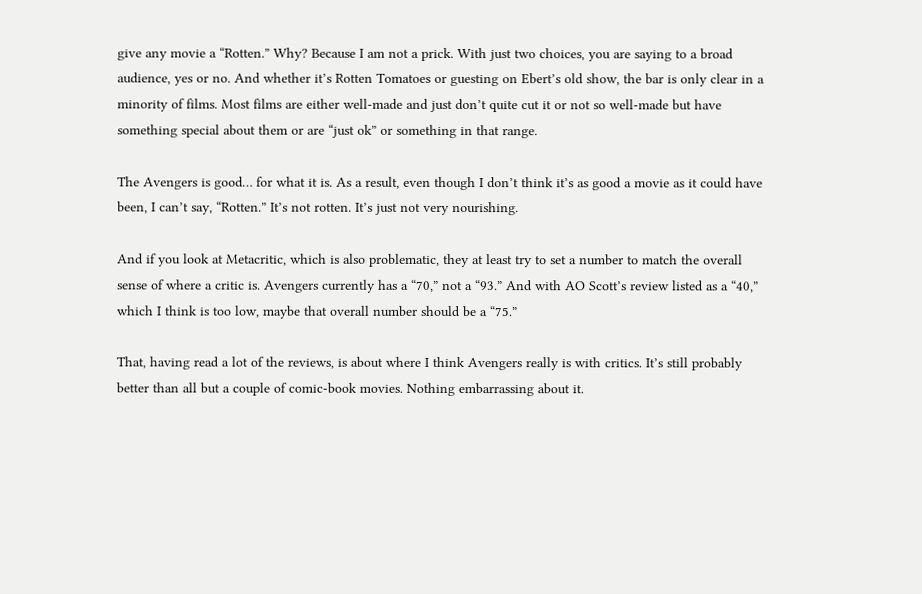give any movie a “Rotten.” Why? Because I am not a prick. With just two choices, you are saying to a broad audience, yes or no. And whether it’s Rotten Tomatoes or guesting on Ebert’s old show, the bar is only clear in a minority of films. Most films are either well-made and just don’t quite cut it or not so well-made but have something special about them or are “just ok” or something in that range.

The Avengers is good… for what it is. As a result, even though I don’t think it’s as good a movie as it could have been, I can’t say, “Rotten.” It’s not rotten. It’s just not very nourishing.

And if you look at Metacritic, which is also problematic, they at least try to set a number to match the overall sense of where a critic is. Avengers currently has a “70,” not a “93.” And with AO Scott’s review listed as a “40,” which I think is too low, maybe that overall number should be a “75.”

That, having read a lot of the reviews, is about where I think Avengers really is with critics. It’s still probably better than all but a couple of comic-book movies. Nothing embarrassing about it.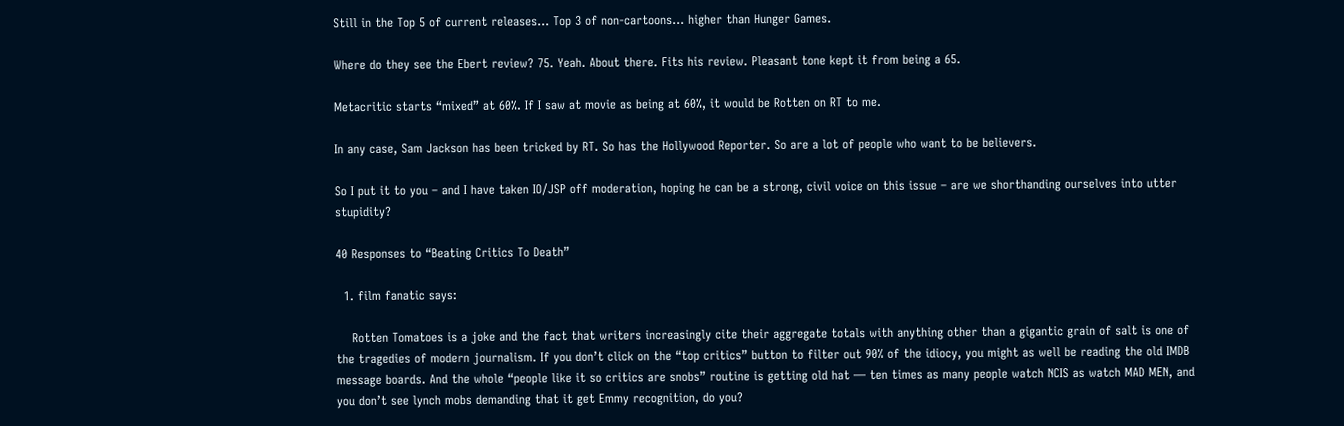Still in the Top 5 of current releases… Top 3 of non-cartoons… higher than Hunger Games.

Where do they see the Ebert review? 75. Yeah. About there. Fits his review. Pleasant tone kept it from being a 65.

Metacritic starts “mixed” at 60%. If I saw at movie as being at 60%, it would be Rotten on RT to me.

In any case, Sam Jackson has been tricked by RT. So has the Hollywood Reporter. So are a lot of people who want to be believers.

So I put it to you – and I have taken IO/JSP off moderation, hoping he can be a strong, civil voice on this issue – are we shorthanding ourselves into utter stupidity?

40 Responses to “Beating Critics To Death”

  1. film fanatic says:

    Rotten Tomatoes is a joke and the fact that writers increasingly cite their aggregate totals with anything other than a gigantic grain of salt is one of the tragedies of modern journalism. If you don’t click on the “top critics” button to filter out 90% of the idiocy, you might as well be reading the old IMDB message boards. And the whole “people like it so critics are snobs” routine is getting old hat — ten times as many people watch NCIS as watch MAD MEN, and you don’t see lynch mobs demanding that it get Emmy recognition, do you?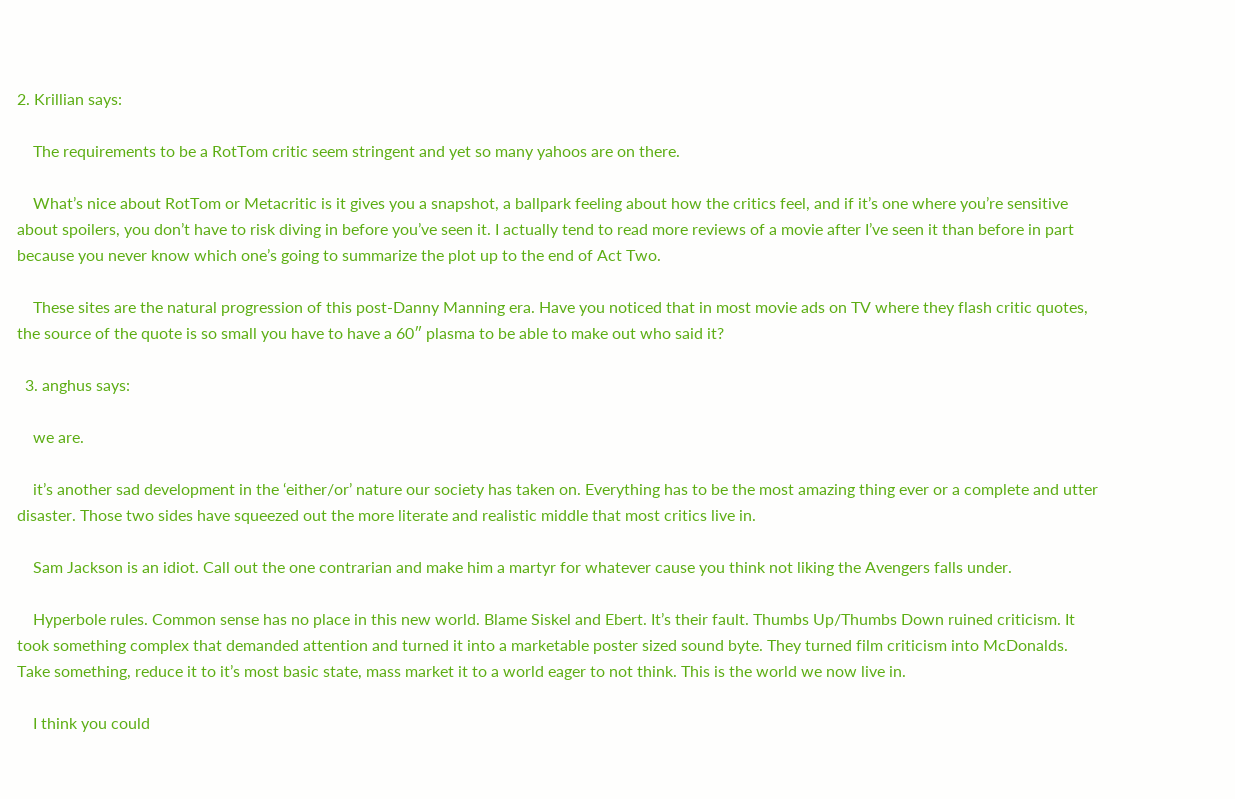2. Krillian says:

    The requirements to be a RotTom critic seem stringent and yet so many yahoos are on there.

    What’s nice about RotTom or Metacritic is it gives you a snapshot, a ballpark feeling about how the critics feel, and if it’s one where you’re sensitive about spoilers, you don’t have to risk diving in before you’ve seen it. I actually tend to read more reviews of a movie after I’ve seen it than before in part because you never know which one’s going to summarize the plot up to the end of Act Two.

    These sites are the natural progression of this post-Danny Manning era. Have you noticed that in most movie ads on TV where they flash critic quotes, the source of the quote is so small you have to have a 60″ plasma to be able to make out who said it?

  3. anghus says:

    we are.

    it’s another sad development in the ‘either/or’ nature our society has taken on. Everything has to be the most amazing thing ever or a complete and utter disaster. Those two sides have squeezed out the more literate and realistic middle that most critics live in.

    Sam Jackson is an idiot. Call out the one contrarian and make him a martyr for whatever cause you think not liking the Avengers falls under.

    Hyperbole rules. Common sense has no place in this new world. Blame Siskel and Ebert. It’s their fault. Thumbs Up/Thumbs Down ruined criticism. It took something complex that demanded attention and turned it into a marketable poster sized sound byte. They turned film criticism into McDonalds. Take something, reduce it to it’s most basic state, mass market it to a world eager to not think. This is the world we now live in.

    I think you could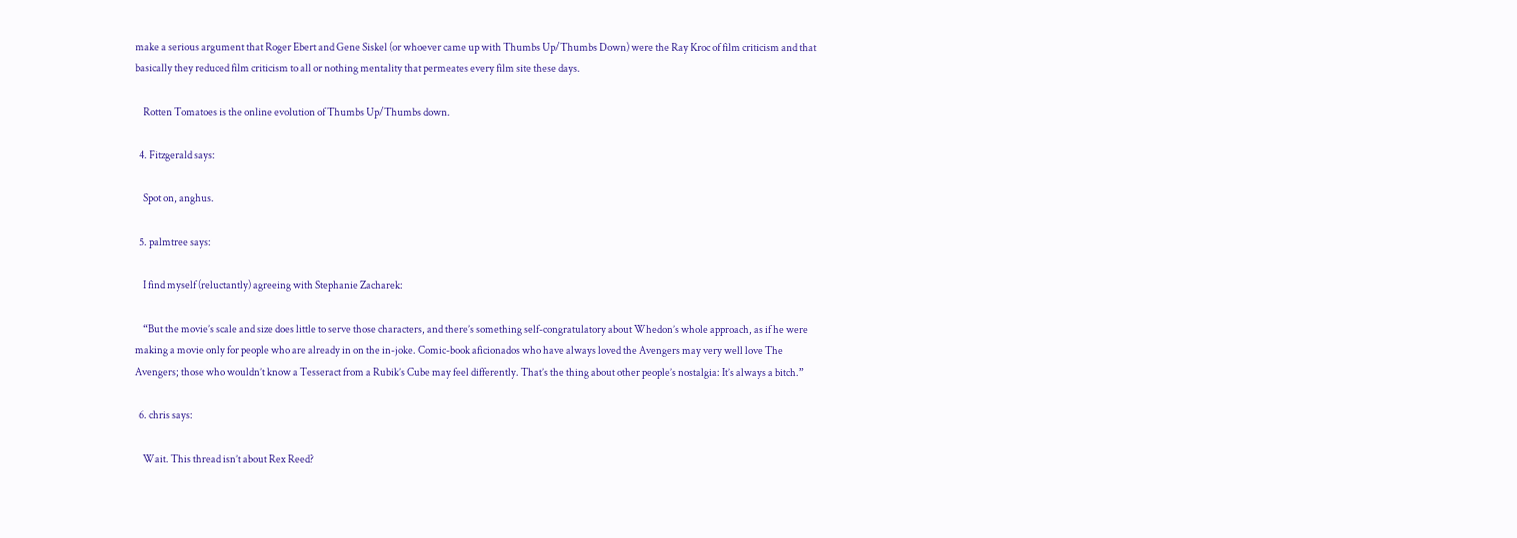make a serious argument that Roger Ebert and Gene Siskel (or whoever came up with Thumbs Up/Thumbs Down) were the Ray Kroc of film criticism and that basically they reduced film criticism to all or nothing mentality that permeates every film site these days.

    Rotten Tomatoes is the online evolution of Thumbs Up/Thumbs down.

  4. Fitzgerald says:

    Spot on, anghus.

  5. palmtree says:

    I find myself (reluctantly) agreeing with Stephanie Zacharek:

    “But the movie’s scale and size does little to serve those characters, and there’s something self-congratulatory about Whedon’s whole approach, as if he were making a movie only for people who are already in on the in-joke. Comic-book aficionados who have always loved the Avengers may very well love The Avengers; those who wouldn’t know a Tesseract from a Rubik’s Cube may feel differently. That’s the thing about other people’s nostalgia: It’s always a bitch.”

  6. chris says:

    Wait. This thread isn’t about Rex Reed?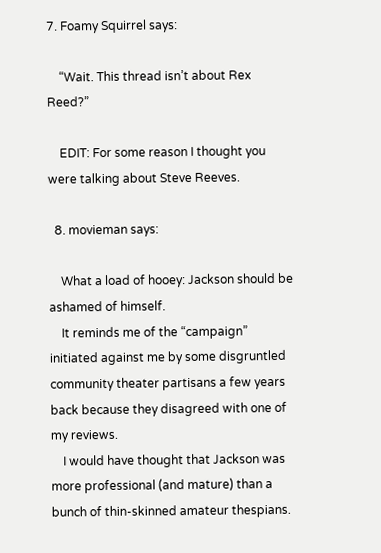7. Foamy Squirrel says:

    “Wait. This thread isn’t about Rex Reed?”

    EDIT: For some reason I thought you were talking about Steve Reeves.

  8. movieman says:

    What a load of hooey: Jackson should be ashamed of himself.
    It reminds me of the “campaign” initiated against me by some disgruntled community theater partisans a few years back because they disagreed with one of my reviews.
    I would have thought that Jackson was more professional (and mature) than a bunch of thin-skinned amateur thespians.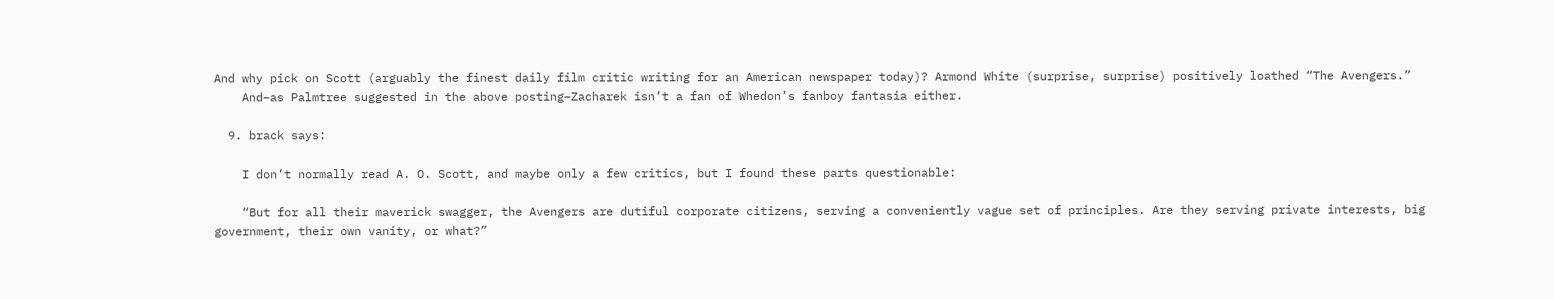And why pick on Scott (arguably the finest daily film critic writing for an American newspaper today)? Armond White (surprise, surprise) positively loathed “The Avengers.”
    And–as Palmtree suggested in the above posting–Zacharek isn’t a fan of Whedon’s fanboy fantasia either.

  9. brack says:

    I don’t normally read A. O. Scott, and maybe only a few critics, but I found these parts questionable:

    “But for all their maverick swagger, the Avengers are dutiful corporate citizens, serving a conveniently vague set of principles. Are they serving private interests, big government, their own vanity, or what?”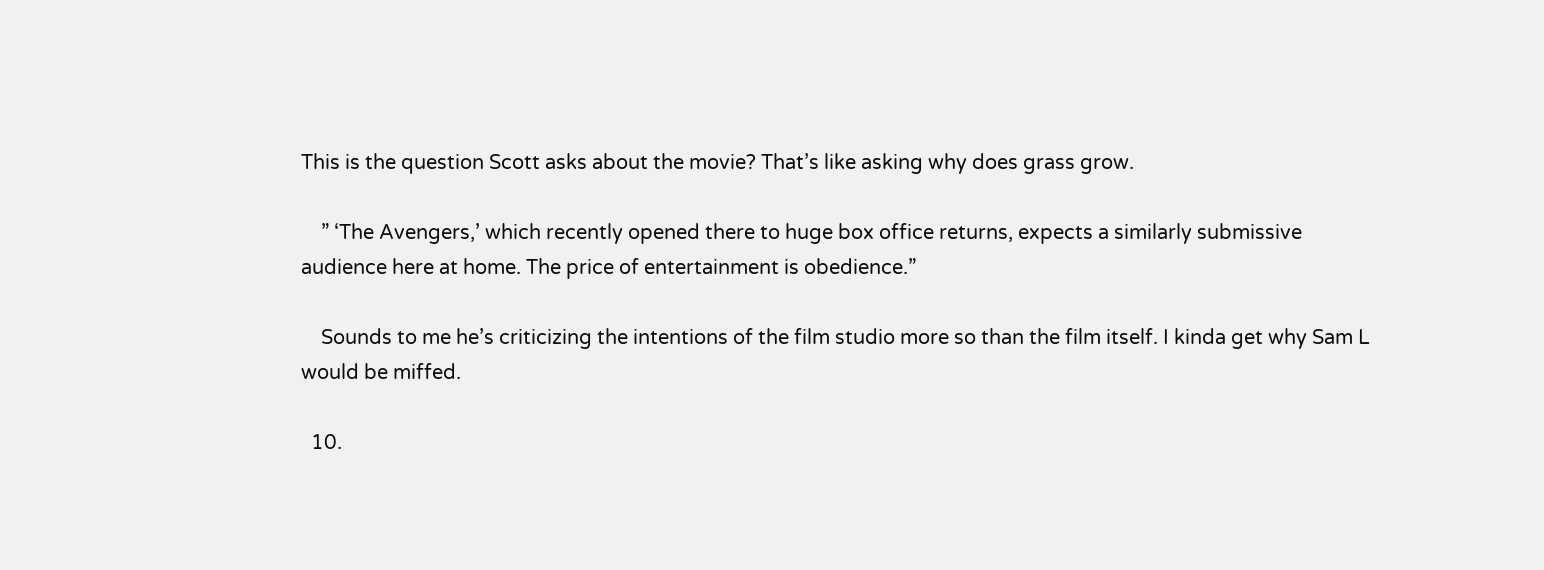This is the question Scott asks about the movie? That’s like asking why does grass grow.

    ” ‘The Avengers,’ which recently opened there to huge box office returns, expects a similarly submissive audience here at home. The price of entertainment is obedience.”

    Sounds to me he’s criticizing the intentions of the film studio more so than the film itself. I kinda get why Sam L would be miffed.

  10.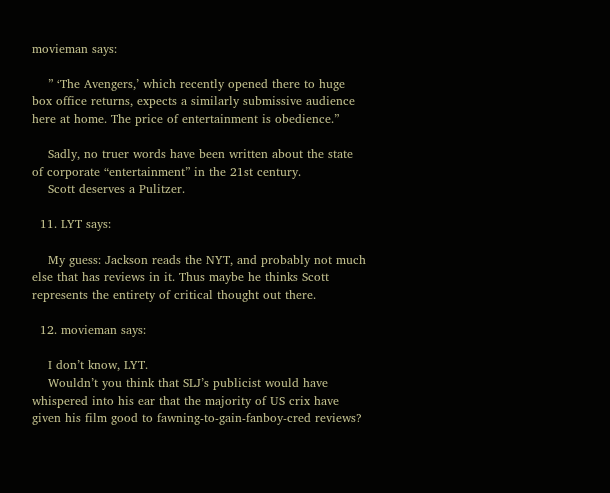movieman says:

    ” ‘The Avengers,’ which recently opened there to huge box office returns, expects a similarly submissive audience here at home. The price of entertainment is obedience.”

    Sadly, no truer words have been written about the state of corporate “entertainment” in the 21st century.
    Scott deserves a Pulitzer.

  11. LYT says:

    My guess: Jackson reads the NYT, and probably not much else that has reviews in it. Thus maybe he thinks Scott represents the entirety of critical thought out there.

  12. movieman says:

    I don’t know, LYT.
    Wouldn’t you think that SLJ’s publicist would have whispered into his ear that the majority of US crix have given his film good to fawning-to-gain-fanboy-cred reviews?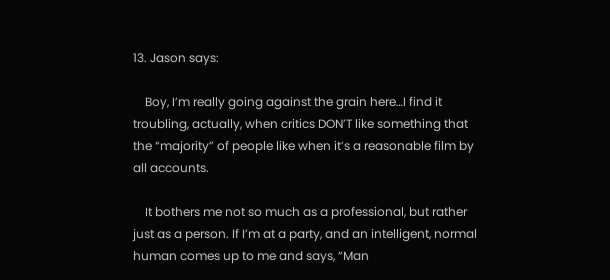13. Jason says:

    Boy, I’m really going against the grain here…I find it troubling, actually, when critics DON’T like something that the “majority” of people like when it’s a reasonable film by all accounts.

    It bothers me not so much as a professional, but rather just as a person. If I’m at a party, and an intelligent, normal human comes up to me and says, “Man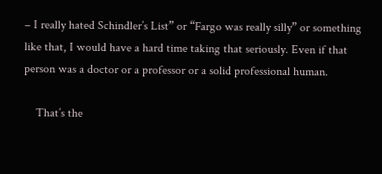– I really hated Schindler’s List” or “Fargo was really silly” or something like that, I would have a hard time taking that seriously. Even if that person was a doctor or a professor or a solid professional human.

    That’s the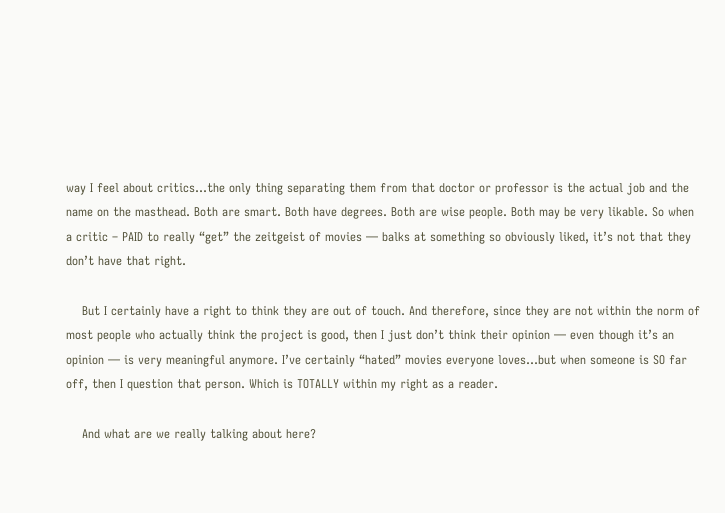way I feel about critics…the only thing separating them from that doctor or professor is the actual job and the name on the masthead. Both are smart. Both have degrees. Both are wise people. Both may be very likable. So when a critic – PAID to really “get” the zeitgeist of movies — balks at something so obviously liked, it’s not that they don’t have that right.

    But I certainly have a right to think they are out of touch. And therefore, since they are not within the norm of most people who actually think the project is good, then I just don’t think their opinion — even though it’s an opinion — is very meaningful anymore. I’ve certainly “hated” movies everyone loves…but when someone is SO far off, then I question that person. Which is TOTALLY within my right as a reader.

    And what are we really talking about here?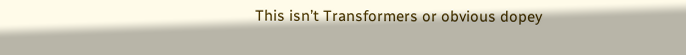This isn’t Transformers or obvious dopey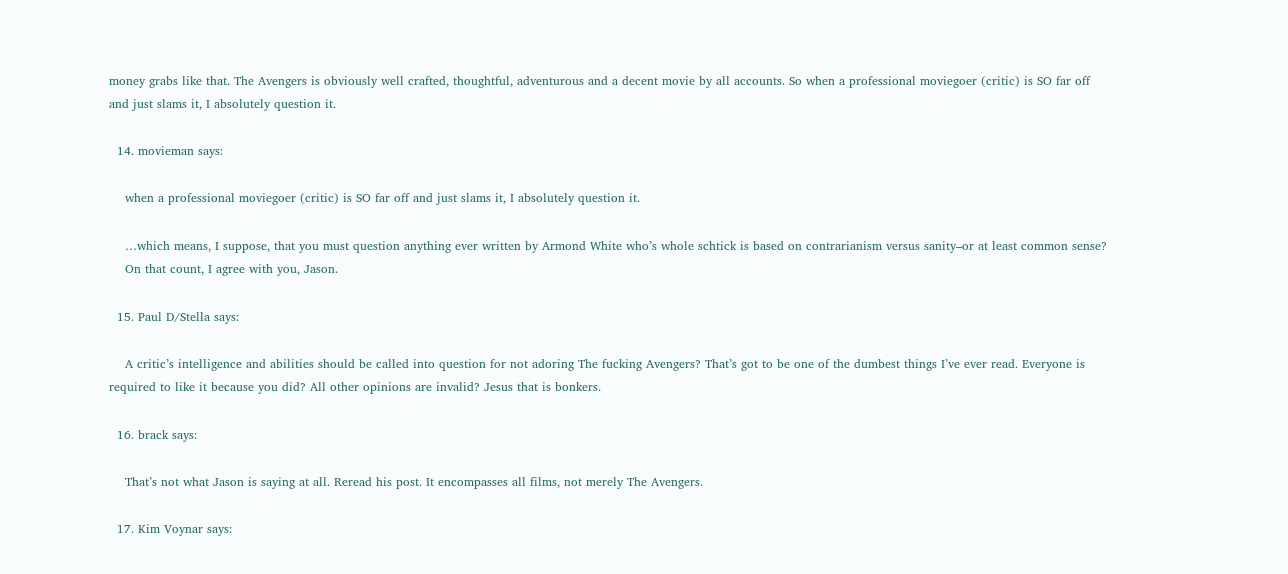money grabs like that. The Avengers is obviously well crafted, thoughtful, adventurous and a decent movie by all accounts. So when a professional moviegoer (critic) is SO far off and just slams it, I absolutely question it.

  14. movieman says:

    when a professional moviegoer (critic) is SO far off and just slams it, I absolutely question it.

    …which means, I suppose, that you must question anything ever written by Armond White who’s whole schtick is based on contrarianism versus sanity–or at least common sense?
    On that count, I agree with you, Jason.

  15. Paul D/Stella says:

    A critic’s intelligence and abilities should be called into question for not adoring The fucking Avengers? That’s got to be one of the dumbest things I’ve ever read. Everyone is required to like it because you did? All other opinions are invalid? Jesus that is bonkers.

  16. brack says:

    That’s not what Jason is saying at all. Reread his post. It encompasses all films, not merely The Avengers.

  17. Kim Voynar says: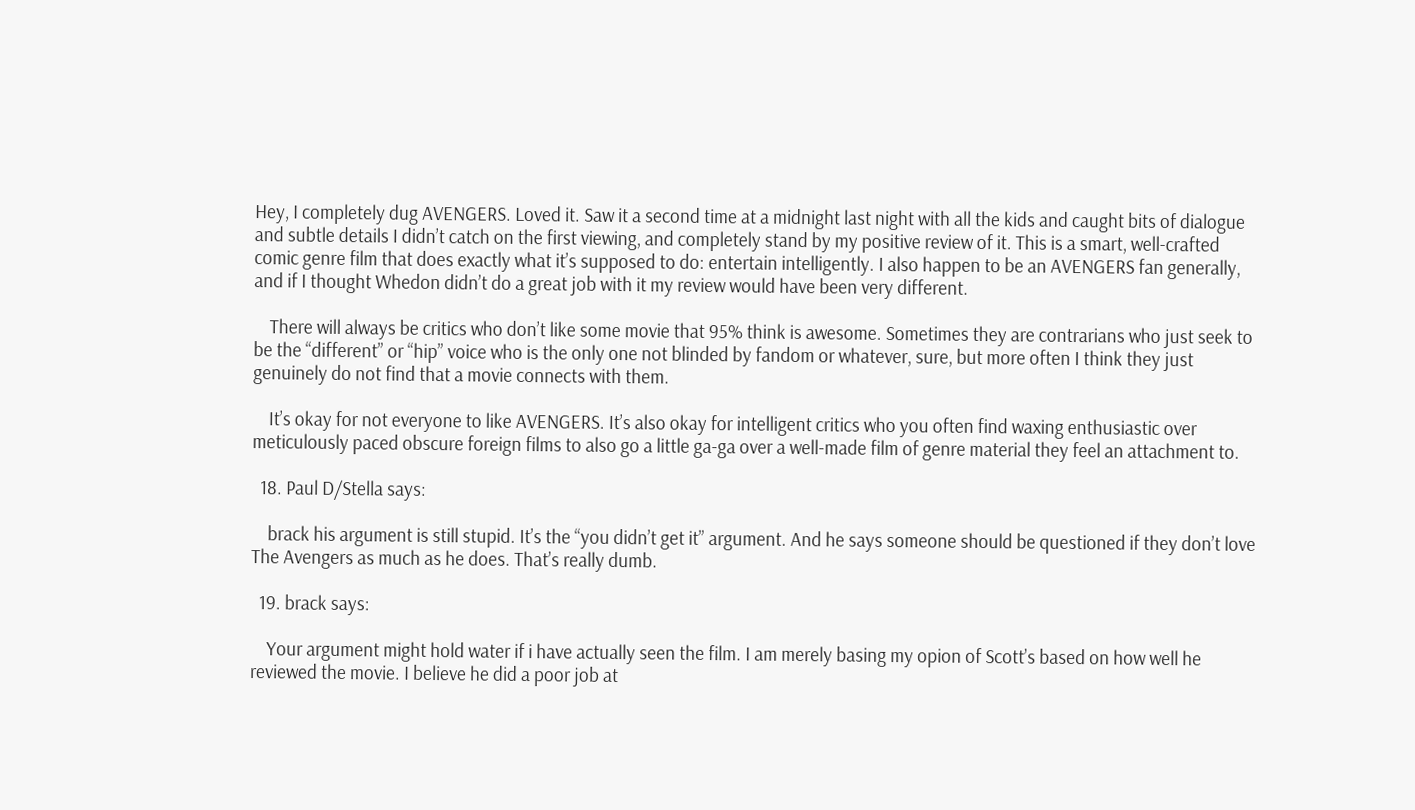Hey, I completely dug AVENGERS. Loved it. Saw it a second time at a midnight last night with all the kids and caught bits of dialogue and subtle details I didn’t catch on the first viewing, and completely stand by my positive review of it. This is a smart, well-crafted comic genre film that does exactly what it’s supposed to do: entertain intelligently. I also happen to be an AVENGERS fan generally, and if I thought Whedon didn’t do a great job with it my review would have been very different.

    There will always be critics who don’t like some movie that 95% think is awesome. Sometimes they are contrarians who just seek to be the “different” or “hip” voice who is the only one not blinded by fandom or whatever, sure, but more often I think they just genuinely do not find that a movie connects with them.

    It’s okay for not everyone to like AVENGERS. It’s also okay for intelligent critics who you often find waxing enthusiastic over meticulously paced obscure foreign films to also go a little ga-ga over a well-made film of genre material they feel an attachment to.

  18. Paul D/Stella says:

    brack his argument is still stupid. It’s the “you didn’t get it” argument. And he says someone should be questioned if they don’t love The Avengers as much as he does. That’s really dumb.

  19. brack says:

    Your argument might hold water if i have actually seen the film. I am merely basing my opion of Scott’s based on how well he reviewed the movie. I believe he did a poor job at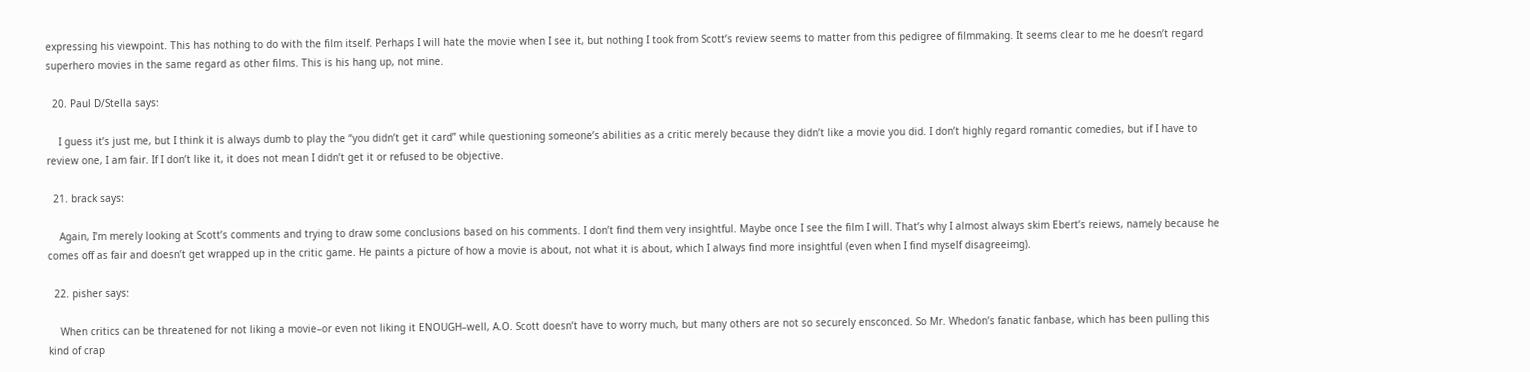expressing his viewpoint. This has nothing to do with the film itself. Perhaps I will hate the movie when I see it, but nothing I took from Scott’s review seems to matter from this pedigree of filmmaking. It seems clear to me he doesn’t regard superhero movies in the same regard as other films. This is his hang up, not mine.

  20. Paul D/Stella says:

    I guess it’s just me, but I think it is always dumb to play the “you didn’t get it card” while questioning someone’s abilities as a critic merely because they didn’t like a movie you did. I don’t highly regard romantic comedies, but if I have to review one, I am fair. If I don’t like it, it does not mean I didn’t get it or refused to be objective.

  21. brack says:

    Again, I’m merely looking at Scott’s comments and trying to draw some conclusions based on his comments. I don’t find them very insightful. Maybe once I see the film I will. That’s why I almost always skim Ebert’s reiews, namely because he comes off as fair and doesn’t get wrapped up in the critic game. He paints a picture of how a movie is about, not what it is about, which I always find more insightful (even when I find myself disagreeimg).

  22. pisher says:

    When critics can be threatened for not liking a movie–or even not liking it ENOUGH–well, A.O. Scott doesn’t have to worry much, but many others are not so securely ensconced. So Mr. Whedon’s fanatic fanbase, which has been pulling this kind of crap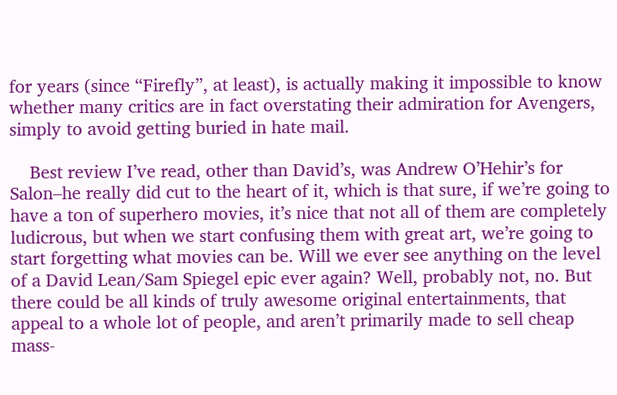for years (since “Firefly”, at least), is actually making it impossible to know whether many critics are in fact overstating their admiration for Avengers, simply to avoid getting buried in hate mail.

    Best review I’ve read, other than David’s, was Andrew O’Hehir’s for Salon–he really did cut to the heart of it, which is that sure, if we’re going to have a ton of superhero movies, it’s nice that not all of them are completely ludicrous, but when we start confusing them with great art, we’re going to start forgetting what movies can be. Will we ever see anything on the level of a David Lean/Sam Spiegel epic ever again? Well, probably not, no. But there could be all kinds of truly awesome original entertainments, that appeal to a whole lot of people, and aren’t primarily made to sell cheap mass-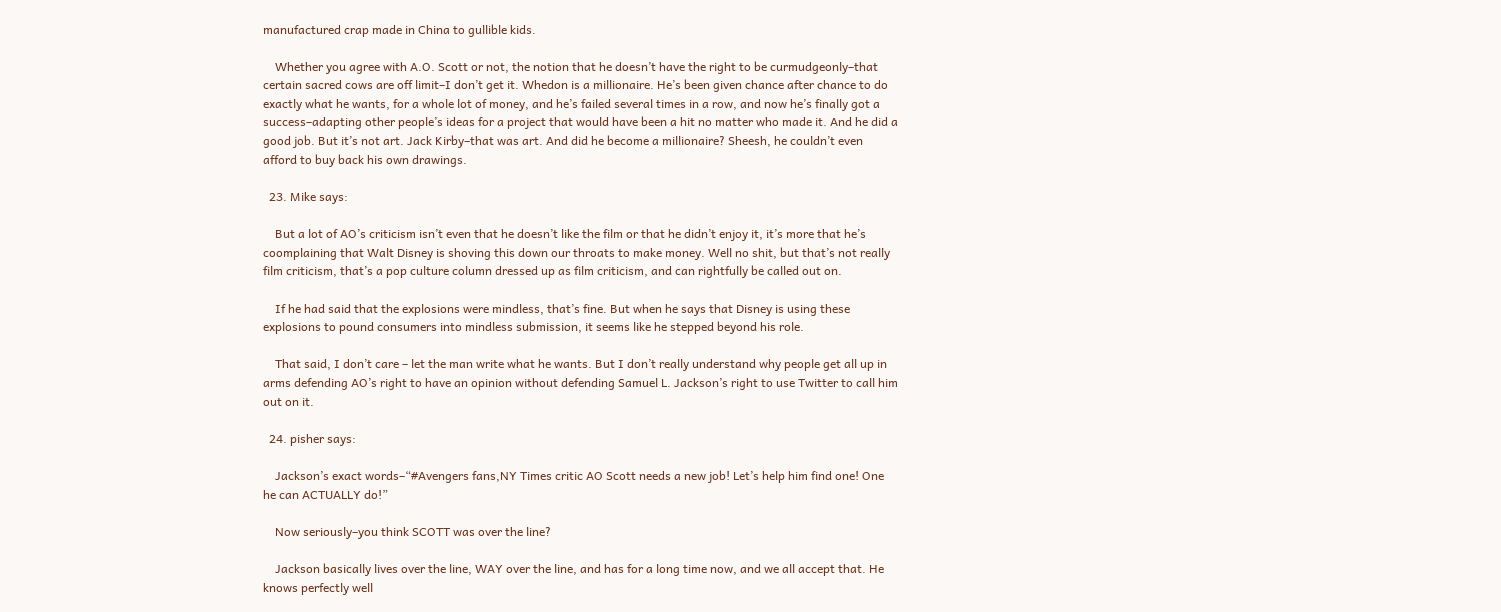manufactured crap made in China to gullible kids.

    Whether you agree with A.O. Scott or not, the notion that he doesn’t have the right to be curmudgeonly–that certain sacred cows are off limit–I don’t get it. Whedon is a millionaire. He’s been given chance after chance to do exactly what he wants, for a whole lot of money, and he’s failed several times in a row, and now he’s finally got a success–adapting other people’s ideas for a project that would have been a hit no matter who made it. And he did a good job. But it’s not art. Jack Kirby–that was art. And did he become a millionaire? Sheesh, he couldn’t even afford to buy back his own drawings.

  23. Mike says:

    But a lot of AO’s criticism isn’t even that he doesn’t like the film or that he didn’t enjoy it, it’s more that he’s coomplaining that Walt Disney is shoving this down our throats to make money. Well no shit, but that’s not really film criticism, that’s a pop culture column dressed up as film criticism, and can rightfully be called out on.

    If he had said that the explosions were mindless, that’s fine. But when he says that Disney is using these explosions to pound consumers into mindless submission, it seems like he stepped beyond his role.

    That said, I don’t care – let the man write what he wants. But I don’t really understand why people get all up in arms defending AO’s right to have an opinion without defending Samuel L. Jackson’s right to use Twitter to call him out on it.

  24. pisher says:

    Jackson’s exact words–“#Avengers fans,NY Times critic AO Scott needs a new job! Let’s help him find one! One he can ACTUALLY do!”

    Now seriously–you think SCOTT was over the line?

    Jackson basically lives over the line, WAY over the line, and has for a long time now, and we all accept that. He knows perfectly well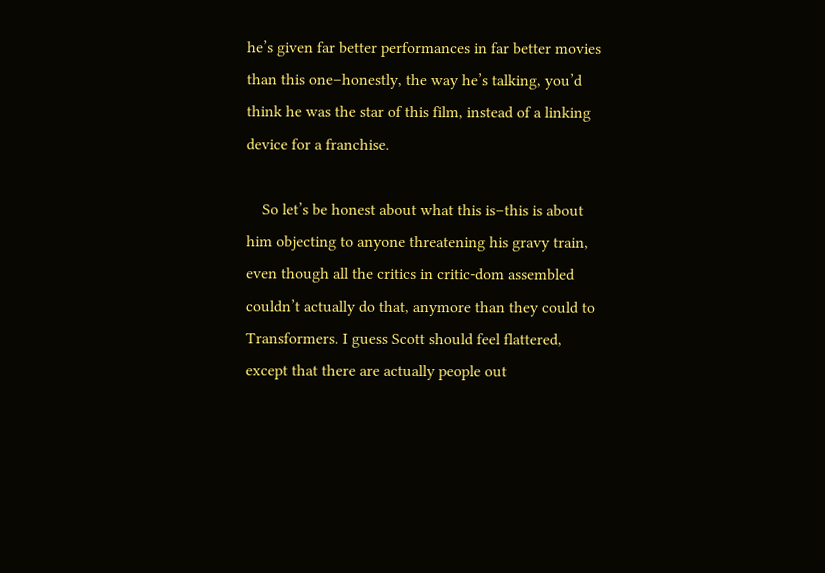he’s given far better performances in far better movies than this one–honestly, the way he’s talking, you’d think he was the star of this film, instead of a linking device for a franchise.

    So let’s be honest about what this is–this is about him objecting to anyone threatening his gravy train, even though all the critics in critic-dom assembled couldn’t actually do that, anymore than they could to Transformers. I guess Scott should feel flattered, except that there are actually people out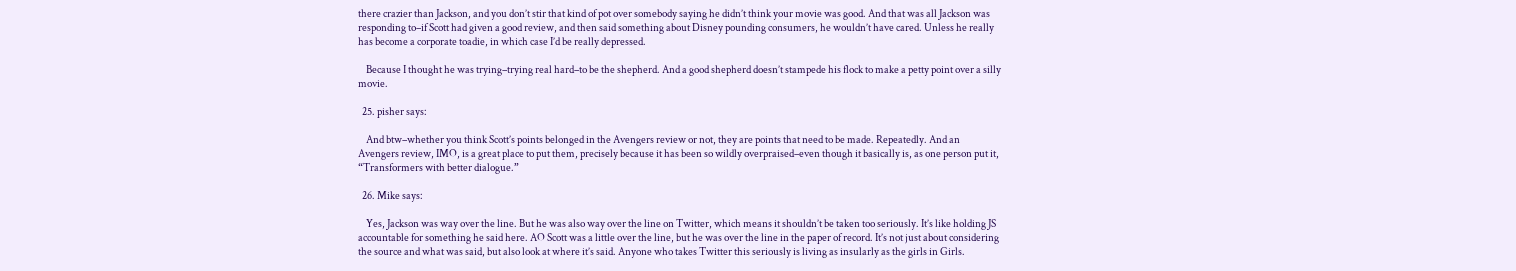there crazier than Jackson, and you don’t stir that kind of pot over somebody saying he didn’t think your movie was good. And that was all Jackson was responding to–if Scott had given a good review, and then said something about Disney pounding consumers, he wouldn’t have cared. Unless he really has become a corporate toadie, in which case I’d be really depressed.

    Because I thought he was trying–trying real hard–to be the shepherd. And a good shepherd doesn’t stampede his flock to make a petty point over a silly movie.

  25. pisher says:

    And btw–whether you think Scott’s points belonged in the Avengers review or not, they are points that need to be made. Repeatedly. And an Avengers review, IMO, is a great place to put them, precisely because it has been so wildly overpraised–even though it basically is, as one person put it, “Transformers with better dialogue.”

  26. Mike says:

    Yes, Jackson was way over the line. But he was also way over the line on Twitter, which means it shouldn’t be taken too seriously. It’s like holding JS accountable for something he said here. AO Scott was a little over the line, but he was over the line in the paper of record. It’s not just about considering the source and what was said, but also look at where it’s said. Anyone who takes Twitter this seriously is living as insularly as the girls in Girls.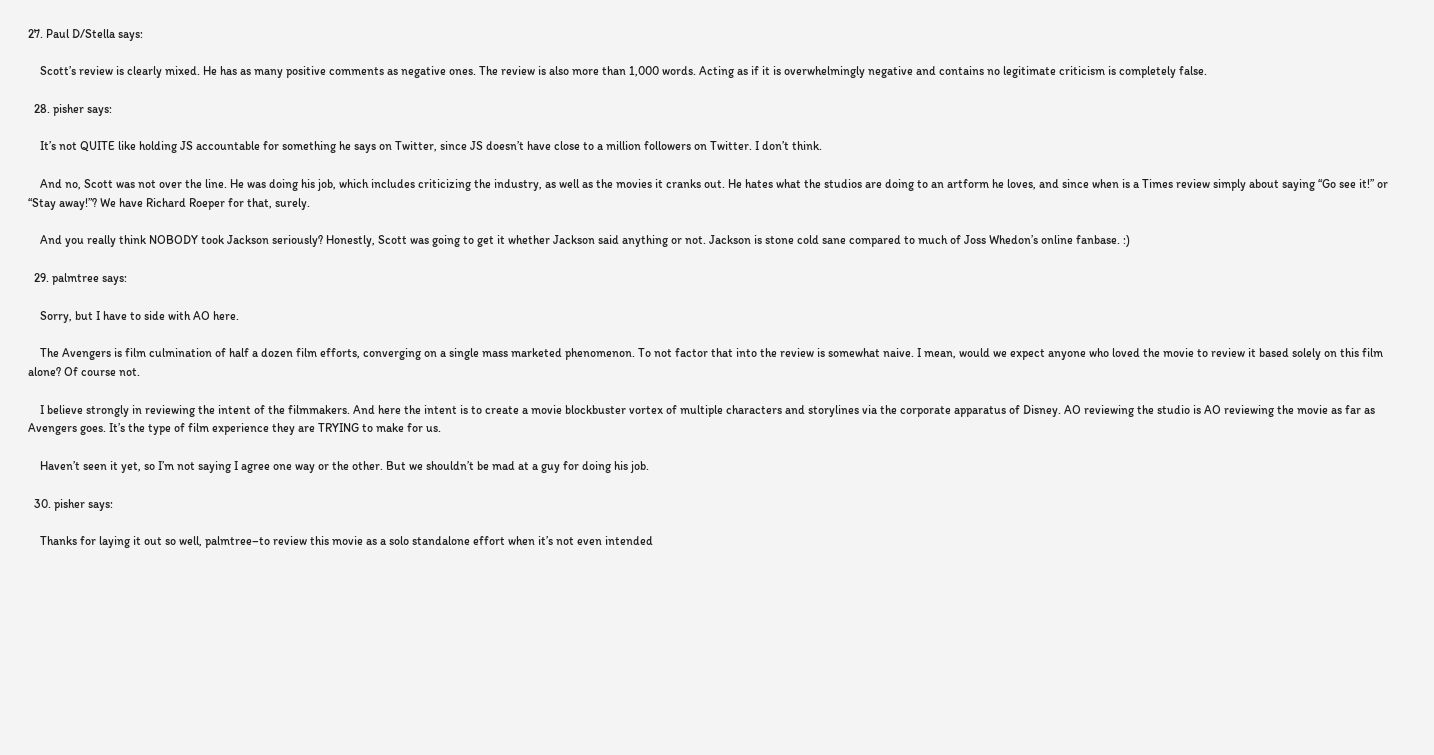27. Paul D/Stella says:

    Scott’s review is clearly mixed. He has as many positive comments as negative ones. The review is also more than 1,000 words. Acting as if it is overwhelmingly negative and contains no legitimate criticism is completely false.

  28. pisher says:

    It’s not QUITE like holding JS accountable for something he says on Twitter, since JS doesn’t have close to a million followers on Twitter. I don’t think.

    And no, Scott was not over the line. He was doing his job, which includes criticizing the industry, as well as the movies it cranks out. He hates what the studios are doing to an artform he loves, and since when is a Times review simply about saying “Go see it!” or “Stay away!”? We have Richard Roeper for that, surely.

    And you really think NOBODY took Jackson seriously? Honestly, Scott was going to get it whether Jackson said anything or not. Jackson is stone cold sane compared to much of Joss Whedon’s online fanbase. :)

  29. palmtree says:

    Sorry, but I have to side with AO here.

    The Avengers is film culmination of half a dozen film efforts, converging on a single mass marketed phenomenon. To not factor that into the review is somewhat naive. I mean, would we expect anyone who loved the movie to review it based solely on this film alone? Of course not.

    I believe strongly in reviewing the intent of the filmmakers. And here the intent is to create a movie blockbuster vortex of multiple characters and storylines via the corporate apparatus of Disney. AO reviewing the studio is AO reviewing the movie as far as Avengers goes. It’s the type of film experience they are TRYING to make for us.

    Haven’t seen it yet, so I’m not saying I agree one way or the other. But we shouldn’t be mad at a guy for doing his job.

  30. pisher says:

    Thanks for laying it out so well, palmtree–to review this movie as a solo standalone effort when it’s not even intended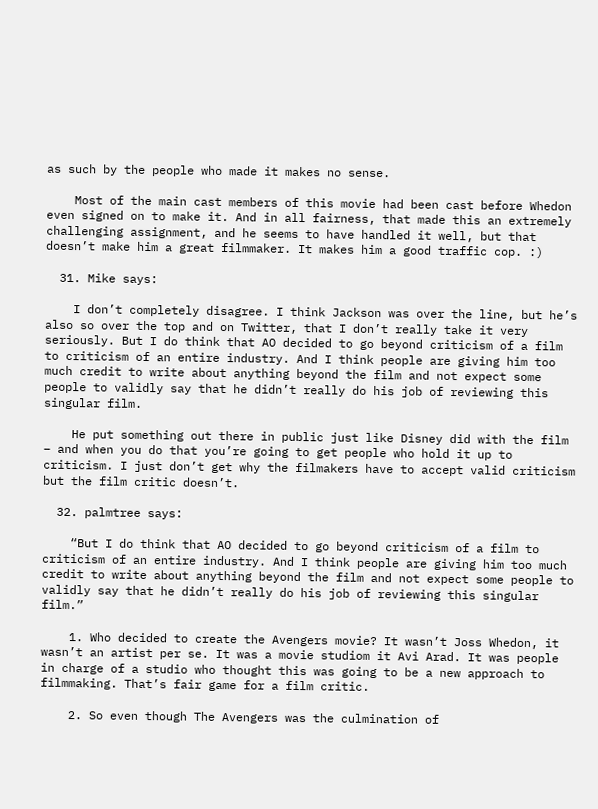as such by the people who made it makes no sense.

    Most of the main cast members of this movie had been cast before Whedon even signed on to make it. And in all fairness, that made this an extremely challenging assignment, and he seems to have handled it well, but that doesn’t make him a great filmmaker. It makes him a good traffic cop. :)

  31. Mike says:

    I don’t completely disagree. I think Jackson was over the line, but he’s also so over the top and on Twitter, that I don’t really take it very seriously. But I do think that AO decided to go beyond criticism of a film to criticism of an entire industry. And I think people are giving him too much credit to write about anything beyond the film and not expect some people to validly say that he didn’t really do his job of reviewing this singular film.

    He put something out there in public just like Disney did with the film – and when you do that you’re going to get people who hold it up to criticism. I just don’t get why the filmakers have to accept valid criticism but the film critic doesn’t.

  32. palmtree says:

    “But I do think that AO decided to go beyond criticism of a film to criticism of an entire industry. And I think people are giving him too much credit to write about anything beyond the film and not expect some people to validly say that he didn’t really do his job of reviewing this singular film.”

    1. Who decided to create the Avengers movie? It wasn’t Joss Whedon, it wasn’t an artist per se. It was a movie studiom it Avi Arad. It was people in charge of a studio who thought this was going to be a new approach to filmmaking. That’s fair game for a film critic.

    2. So even though The Avengers was the culmination of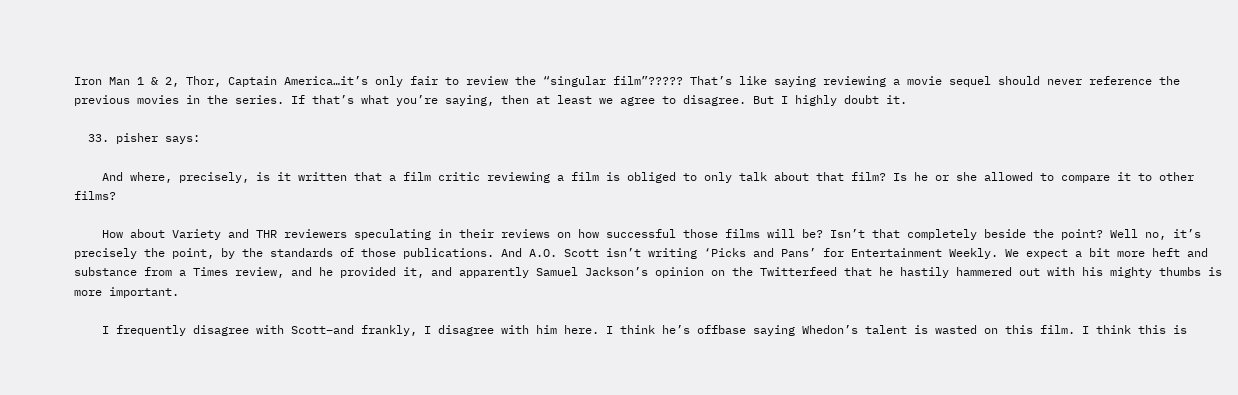Iron Man 1 & 2, Thor, Captain America…it’s only fair to review the “singular film”????? That’s like saying reviewing a movie sequel should never reference the previous movies in the series. If that’s what you’re saying, then at least we agree to disagree. But I highly doubt it.

  33. pisher says:

    And where, precisely, is it written that a film critic reviewing a film is obliged to only talk about that film? Is he or she allowed to compare it to other films?

    How about Variety and THR reviewers speculating in their reviews on how successful those films will be? Isn’t that completely beside the point? Well no, it’s precisely the point, by the standards of those publications. And A.O. Scott isn’t writing ‘Picks and Pans’ for Entertainment Weekly. We expect a bit more heft and substance from a Times review, and he provided it, and apparently Samuel Jackson’s opinion on the Twitterfeed that he hastily hammered out with his mighty thumbs is more important.

    I frequently disagree with Scott–and frankly, I disagree with him here. I think he’s offbase saying Whedon’s talent is wasted on this film. I think this is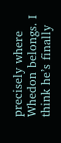precisely where Whedon belongs. I think he’s finally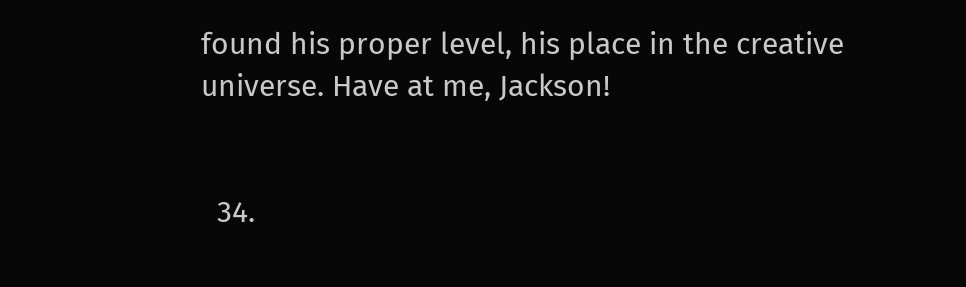found his proper level, his place in the creative universe. Have at me, Jackson!


  34.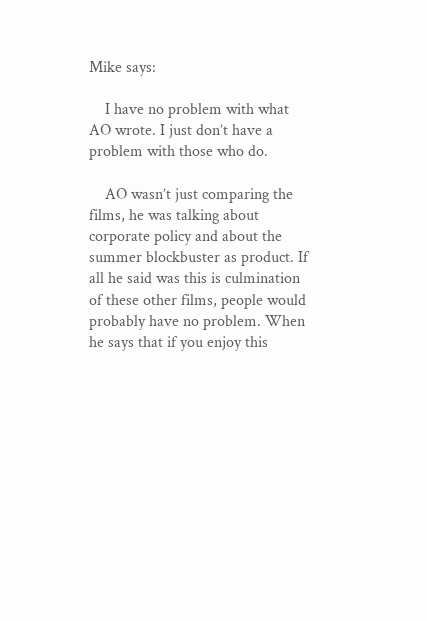Mike says:

    I have no problem with what AO wrote. I just don’t have a problem with those who do.

    AO wasn’t just comparing the films, he was talking about corporate policy and about the summer blockbuster as product. If all he said was this is culmination of these other films, people would probably have no problem. When he says that if you enjoy this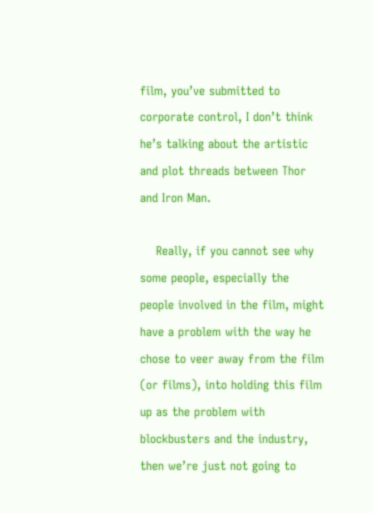film, you’ve submitted to corporate control, I don’t think he’s talking about the artistic and plot threads between Thor and Iron Man.

    Really, if you cannot see why some people, especially the people involved in the film, might have a problem with the way he chose to veer away from the film (or films), into holding this film up as the problem with blockbusters and the industry, then we’re just not going to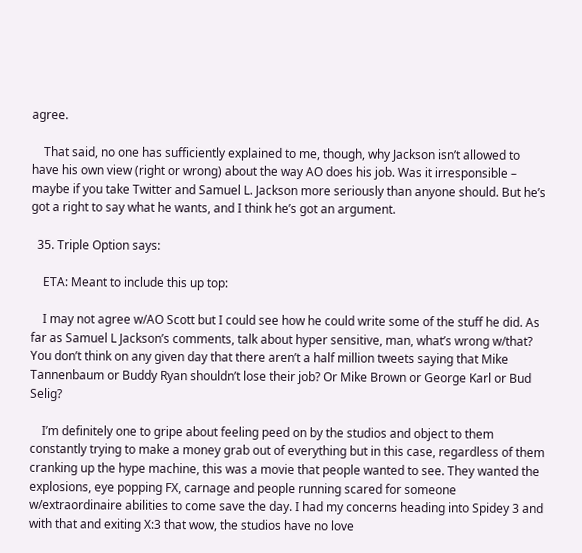agree.

    That said, no one has sufficiently explained to me, though, why Jackson isn’t allowed to have his own view (right or wrong) about the way AO does his job. Was it irresponsible – maybe if you take Twitter and Samuel L. Jackson more seriously than anyone should. But he’s got a right to say what he wants, and I think he’s got an argument.

  35. Triple Option says:

    ETA: Meant to include this up top:

    I may not agree w/AO Scott but I could see how he could write some of the stuff he did. As far as Samuel L Jackson’s comments, talk about hyper sensitive, man, what’s wrong w/that? You don’t think on any given day that there aren’t a half million tweets saying that Mike Tannenbaum or Buddy Ryan shouldn’t lose their job? Or Mike Brown or George Karl or Bud Selig?

    I’m definitely one to gripe about feeling peed on by the studios and object to them constantly trying to make a money grab out of everything but in this case, regardless of them cranking up the hype machine, this was a movie that people wanted to see. They wanted the explosions, eye popping FX, carnage and people running scared for someone w/extraordinaire abilities to come save the day. I had my concerns heading into Spidey 3 and with that and exiting X:3 that wow, the studios have no love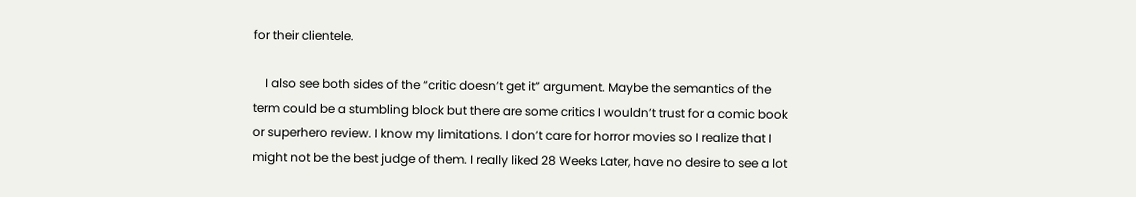for their clientele.

    I also see both sides of the “critic doesn’t get it” argument. Maybe the semantics of the term could be a stumbling block but there are some critics I wouldn’t trust for a comic book or superhero review. I know my limitations. I don’t care for horror movies so I realize that I might not be the best judge of them. I really liked 28 Weeks Later, have no desire to see a lot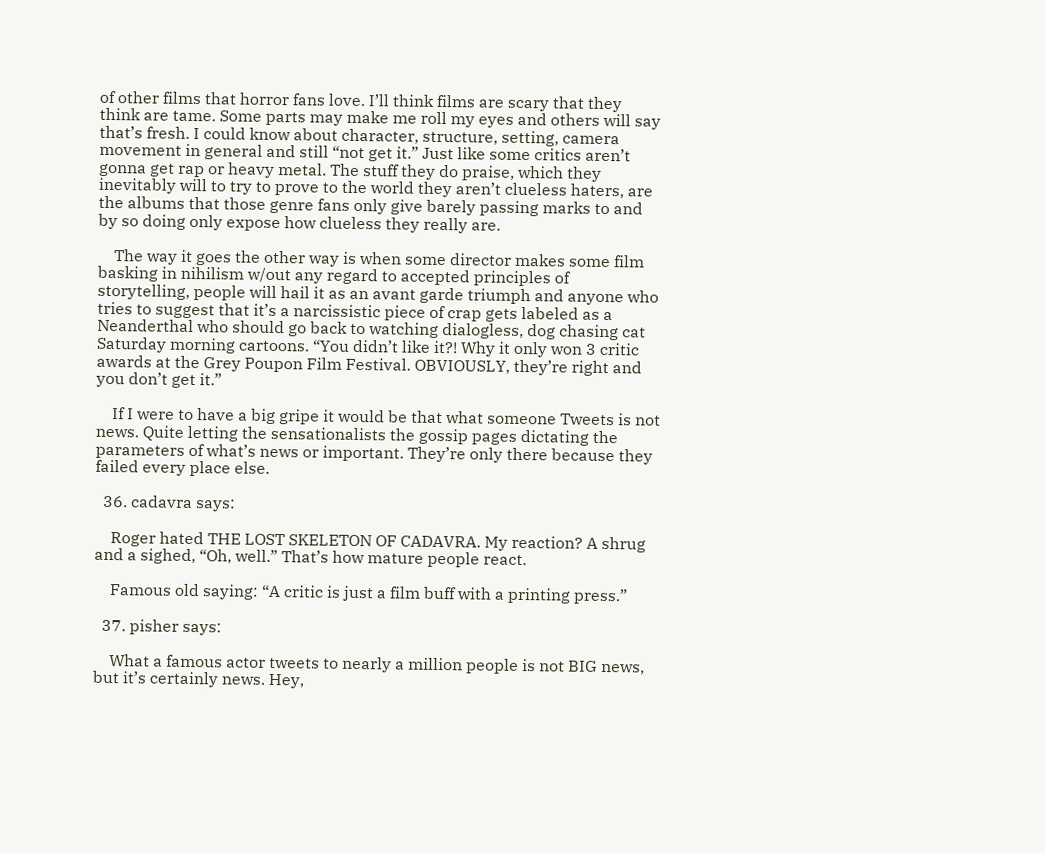of other films that horror fans love. I’ll think films are scary that they think are tame. Some parts may make me roll my eyes and others will say that’s fresh. I could know about character, structure, setting, camera movement in general and still “not get it.” Just like some critics aren’t gonna get rap or heavy metal. The stuff they do praise, which they inevitably will to try to prove to the world they aren’t clueless haters, are the albums that those genre fans only give barely passing marks to and by so doing only expose how clueless they really are.

    The way it goes the other way is when some director makes some film basking in nihilism w/out any regard to accepted principles of storytelling, people will hail it as an avant garde triumph and anyone who tries to suggest that it’s a narcissistic piece of crap gets labeled as a Neanderthal who should go back to watching dialogless, dog chasing cat Saturday morning cartoons. “You didn’t like it?! Why it only won 3 critic awards at the Grey Poupon Film Festival. OBVIOUSLY, they’re right and you don’t get it.”

    If I were to have a big gripe it would be that what someone Tweets is not news. Quite letting the sensationalists the gossip pages dictating the parameters of what’s news or important. They’re only there because they failed every place else.

  36. cadavra says:

    Roger hated THE LOST SKELETON OF CADAVRA. My reaction? A shrug and a sighed, “Oh, well.” That’s how mature people react.

    Famous old saying: “A critic is just a film buff with a printing press.”

  37. pisher says:

    What a famous actor tweets to nearly a million people is not BIG news, but it’s certainly news. Hey,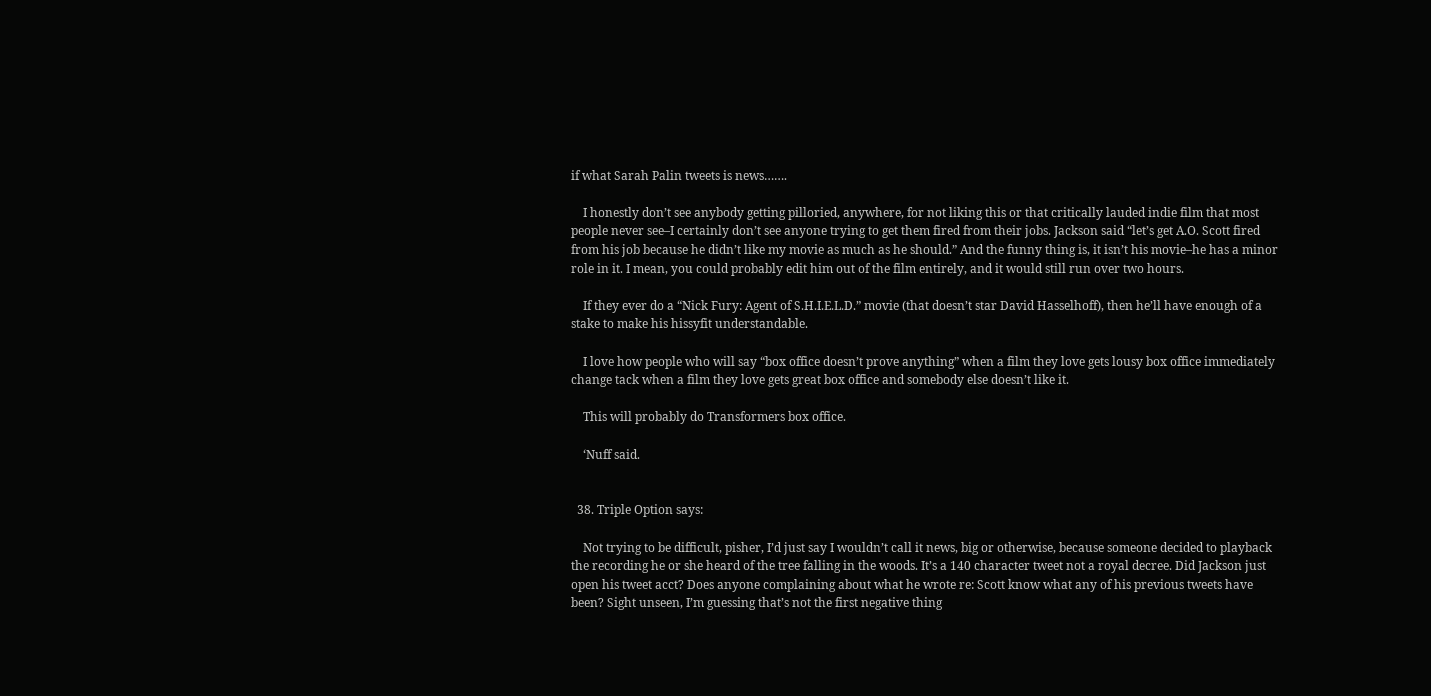if what Sarah Palin tweets is news…….

    I honestly don’t see anybody getting pilloried, anywhere, for not liking this or that critically lauded indie film that most people never see–I certainly don’t see anyone trying to get them fired from their jobs. Jackson said “let’s get A.O. Scott fired from his job because he didn’t like my movie as much as he should.” And the funny thing is, it isn’t his movie–he has a minor role in it. I mean, you could probably edit him out of the film entirely, and it would still run over two hours.

    If they ever do a “Nick Fury: Agent of S.H.I.E.L.D.” movie (that doesn’t star David Hasselhoff), then he’ll have enough of a stake to make his hissyfit understandable.

    I love how people who will say “box office doesn’t prove anything” when a film they love gets lousy box office immediately change tack when a film they love gets great box office and somebody else doesn’t like it.

    This will probably do Transformers box office.

    ‘Nuff said.


  38. Triple Option says:

    Not trying to be difficult, pisher, I’d just say I wouldn’t call it news, big or otherwise, because someone decided to playback the recording he or she heard of the tree falling in the woods. It’s a 140 character tweet not a royal decree. Did Jackson just open his tweet acct? Does anyone complaining about what he wrote re: Scott know what any of his previous tweets have been? Sight unseen, I’m guessing that’s not the first negative thing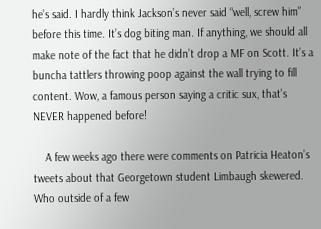he’s said. I hardly think Jackson’s never said “well, screw him” before this time. It’s dog biting man. If anything, we should all make note of the fact that he didn’t drop a MF on Scott. It’s a buncha tattlers throwing poop against the wall trying to fill content. Wow, a famous person saying a critic sux, that’s NEVER happened before!

    A few weeks ago there were comments on Patricia Heaton’s tweets about that Georgetown student Limbaugh skewered. Who outside of a few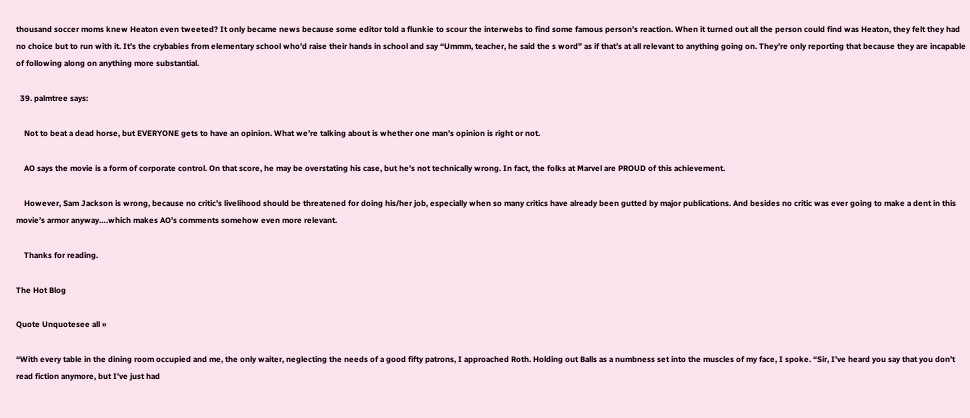thousand soccer moms knew Heaton even tweeted? It only became news because some editor told a flunkie to scour the interwebs to find some famous person’s reaction. When it turned out all the person could find was Heaton, they felt they had no choice but to run with it. It’s the crybabies from elementary school who’d raise their hands in school and say “Ummm, teacher, he said the s word” as if that’s at all relevant to anything going on. They’re only reporting that because they are incapable of following along on anything more substantial.

  39. palmtree says:

    Not to beat a dead horse, but EVERYONE gets to have an opinion. What we’re talking about is whether one man’s opinion is right or not.

    AO says the movie is a form of corporate control. On that score, he may be overstating his case, but he’s not technically wrong. In fact, the folks at Marvel are PROUD of this achievement.

    However, Sam Jackson is wrong, because no critic’s livelihood should be threatened for doing his/her job, especially when so many critics have already been gutted by major publications. And besides no critic was ever going to make a dent in this movie’s armor anyway….which makes AO’s comments somehow even more relevant.

    Thanks for reading.

The Hot Blog

Quote Unquotesee all »

“With every table in the dining room occupied and me, the only waiter, neglecting the needs of a good fifty patrons, I approached Roth. Holding out Balls as a numbness set into the muscles of my face, I spoke. “Sir, I’ve heard you say that you don’t read fiction anymore, but I’ve just had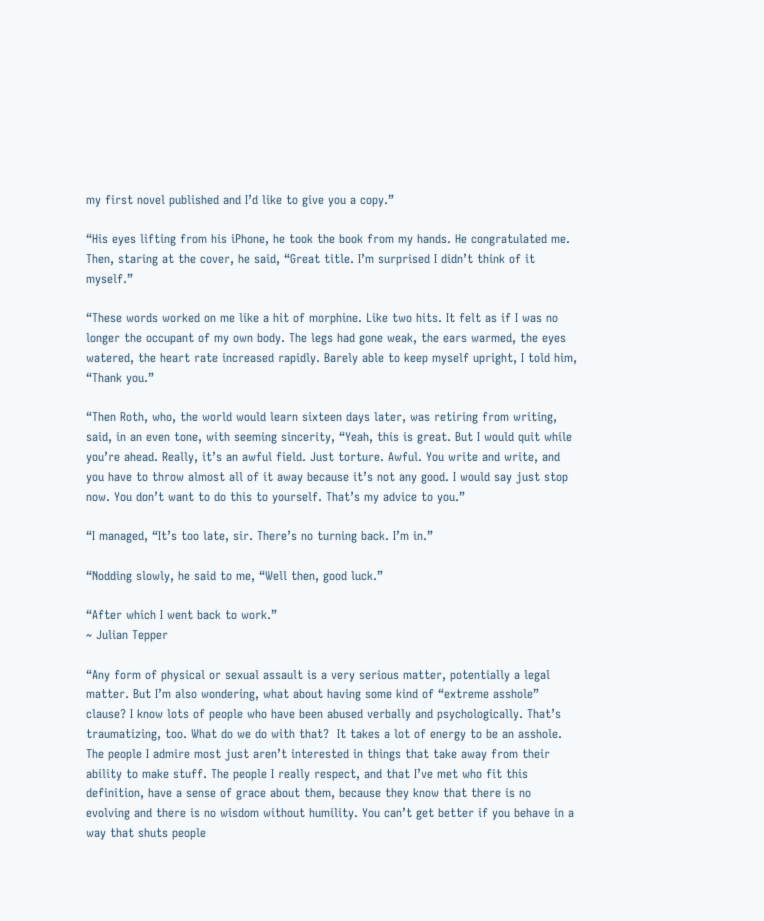my first novel published and I’d like to give you a copy.”

“His eyes lifting from his iPhone, he took the book from my hands. He congratulated me. Then, staring at the cover, he said, “Great title. I’m surprised I didn’t think of it myself.”

“These words worked on me like a hit of morphine. Like two hits. It felt as if I was no longer the occupant of my own body. The legs had gone weak, the ears warmed, the eyes watered, the heart rate increased rapidly. Barely able to keep myself upright, I told him, “Thank you.”

“Then Roth, who, the world would learn sixteen days later, was retiring from writing, said, in an even tone, with seeming sincerity, “Yeah, this is great. But I would quit while you’re ahead. Really, it’s an awful field. Just torture. Awful. You write and write, and you have to throw almost all of it away because it’s not any good. I would say just stop now. You don’t want to do this to yourself. That’s my advice to you.”

“I managed, “It’s too late, sir. There’s no turning back. I’m in.”

“Nodding slowly, he said to me, “Well then, good luck.”

“After which I went back to work.”
~ Julian Tepper

“Any form of physical or sexual assault is a very serious matter, potentially a legal matter. But I’m also wondering, what about having some kind of “extreme asshole” clause? I know lots of people who have been abused verbally and psychologically. That’s traumatizing, too. What do we do with that?  It takes a lot of energy to be an asshole. The people I admire most just aren’t interested in things that take away from their ability to make stuff. The people I really respect, and that I’ve met who fit this definition, have a sense of grace about them, because they know that there is no evolving and there is no wisdom without humility. You can’t get better if you behave in a way that shuts people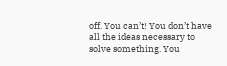off. You can’t! You don’t have all the ideas necessary to solve something. You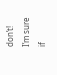don’t! I’m sure if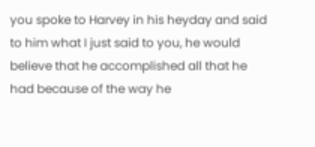you spoke to Harvey in his heyday and said to him what I just said to you, he would believe that he accomplished all that he had because of the way he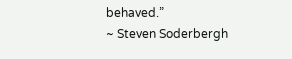behaved.”
~ Steven Soderbergh